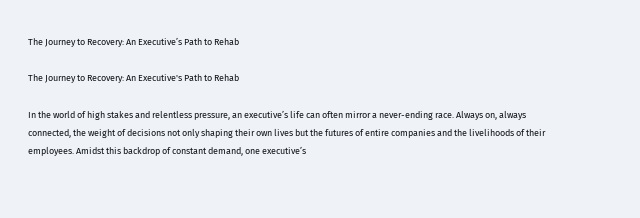The Journey to Recovery: An Executive’s Path to Rehab

The Journey to Recovery: An Executive's Path to Rehab

In the world of high stakes and relentless pressure, an executive’s life can often mirror a never-ending race. Always on, always connected, the weight of decisions not only shaping their own lives but the futures of entire companies and the livelihoods of their employees. Amidst this backdrop of constant demand, one executive’s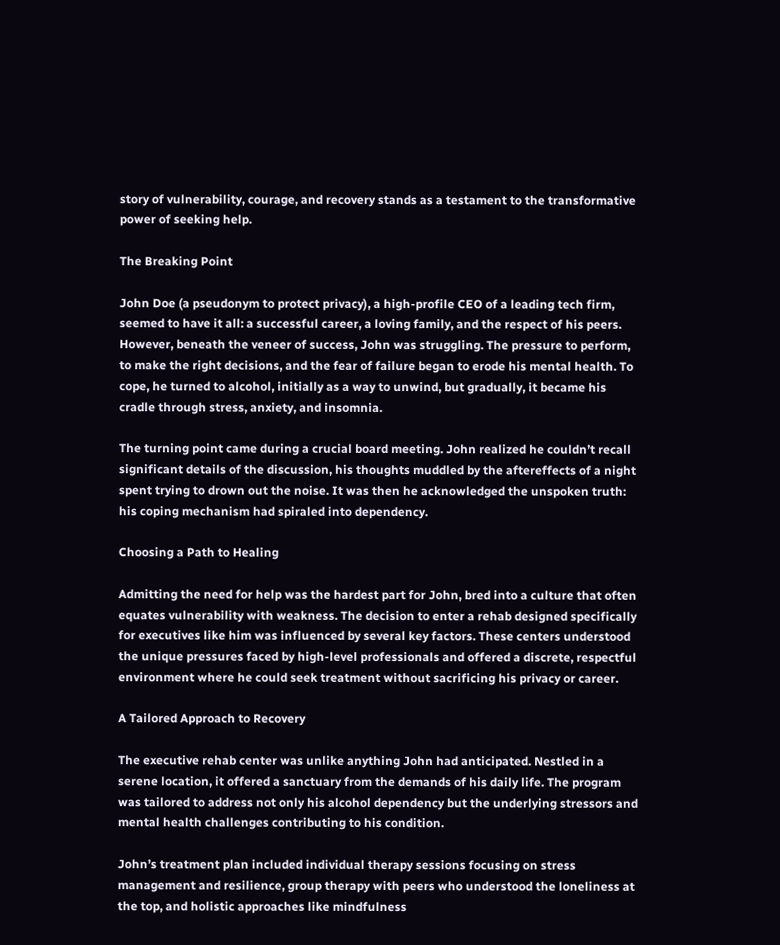story of vulnerability, courage, and recovery stands as a testament to the transformative power of seeking help.

The Breaking Point

John Doe (a pseudonym to protect privacy), a high-profile CEO of a leading tech firm, seemed to have it all: a successful career, a loving family, and the respect of his peers. However, beneath the veneer of success, John was struggling. The pressure to perform, to make the right decisions, and the fear of failure began to erode his mental health. To cope, he turned to alcohol, initially as a way to unwind, but gradually, it became his cradle through stress, anxiety, and insomnia.

The turning point came during a crucial board meeting. John realized he couldn’t recall significant details of the discussion, his thoughts muddled by the aftereffects of a night spent trying to drown out the noise. It was then he acknowledged the unspoken truth: his coping mechanism had spiraled into dependency.

Choosing a Path to Healing

Admitting the need for help was the hardest part for John, bred into a culture that often equates vulnerability with weakness. The decision to enter a rehab designed specifically for executives like him was influenced by several key factors. These centers understood the unique pressures faced by high-level professionals and offered a discrete, respectful environment where he could seek treatment without sacrificing his privacy or career.

A Tailored Approach to Recovery

The executive rehab center was unlike anything John had anticipated. Nestled in a serene location, it offered a sanctuary from the demands of his daily life. The program was tailored to address not only his alcohol dependency but the underlying stressors and mental health challenges contributing to his condition.

John’s treatment plan included individual therapy sessions focusing on stress management and resilience, group therapy with peers who understood the loneliness at the top, and holistic approaches like mindfulness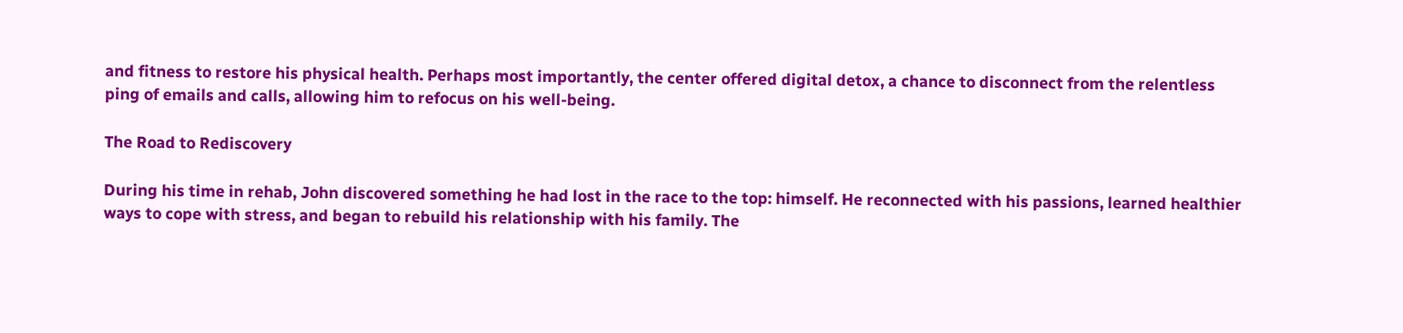and fitness to restore his physical health. Perhaps most importantly, the center offered digital detox, a chance to disconnect from the relentless ping of emails and calls, allowing him to refocus on his well-being.

The Road to Rediscovery

During his time in rehab, John discovered something he had lost in the race to the top: himself. He reconnected with his passions, learned healthier ways to cope with stress, and began to rebuild his relationship with his family. The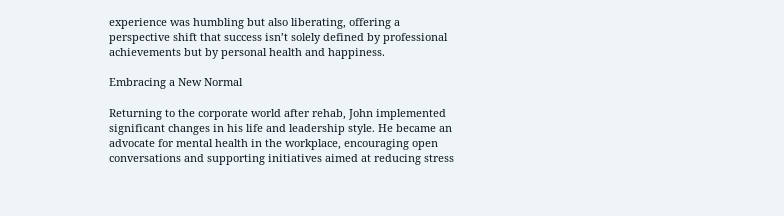experience was humbling but also liberating, offering a perspective shift that success isn’t solely defined by professional achievements but by personal health and happiness.

Embracing a New Normal

Returning to the corporate world after rehab, John implemented significant changes in his life and leadership style. He became an advocate for mental health in the workplace, encouraging open conversations and supporting initiatives aimed at reducing stress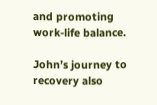and promoting work-life balance.

John’s journey to recovery also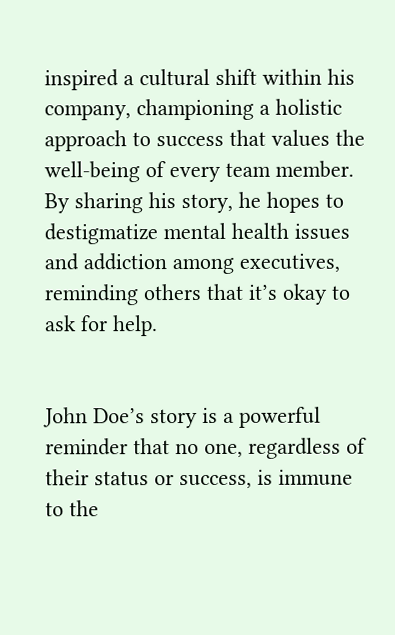inspired a cultural shift within his company, championing a holistic approach to success that values the well-being of every team member. By sharing his story, he hopes to destigmatize mental health issues and addiction among executives, reminding others that it’s okay to ask for help.


John Doe’s story is a powerful reminder that no one, regardless of their status or success, is immune to the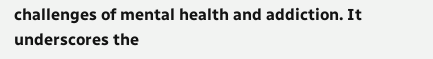challenges of mental health and addiction. It underscores the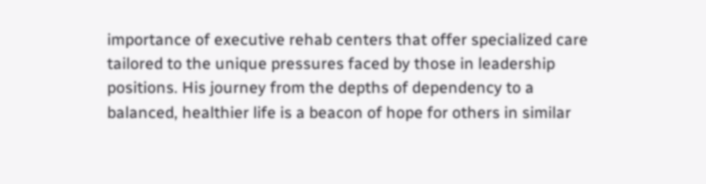importance of executive rehab centers that offer specialized care tailored to the unique pressures faced by those in leadership positions. His journey from the depths of dependency to a balanced, healthier life is a beacon of hope for others in similar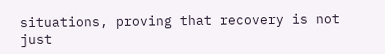situations, proving that recovery is not just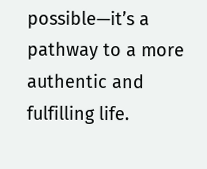possible—it’s a pathway to a more authentic and fulfilling life.